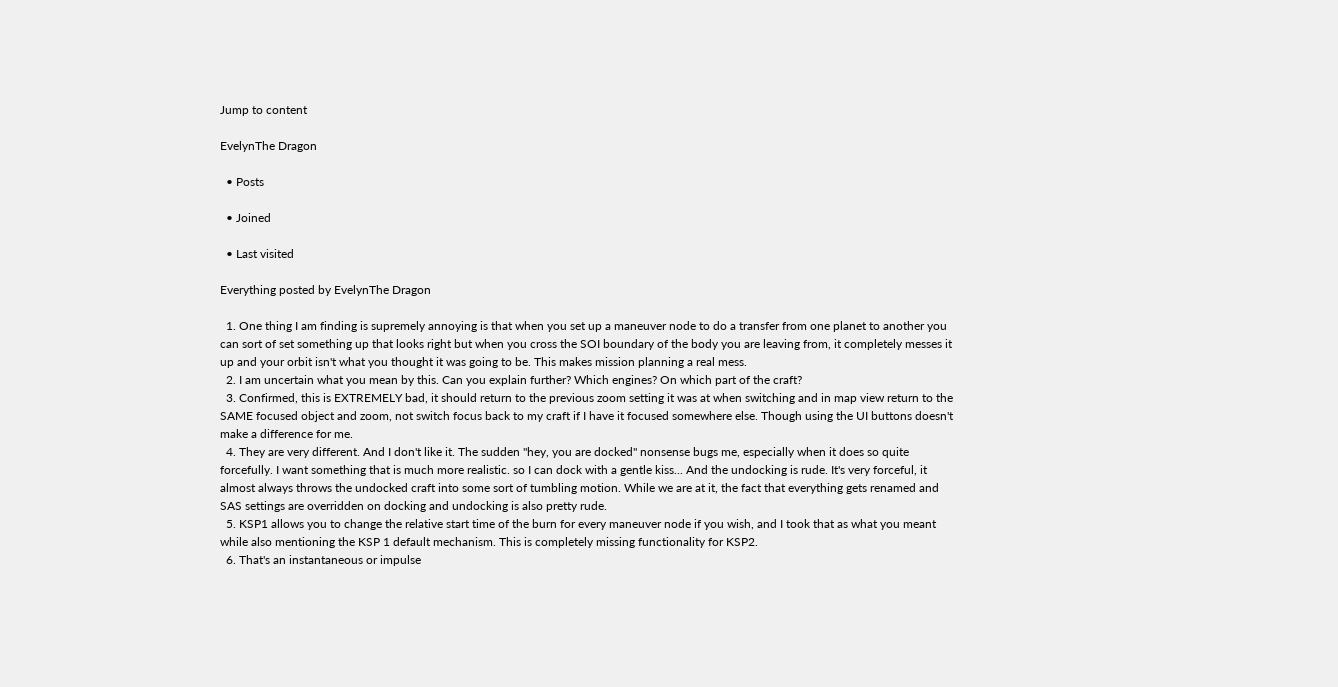Jump to content

EvelynThe Dragon

  • Posts

  • Joined

  • Last visited

Everything posted by EvelynThe Dragon

  1. One thing I am finding is supremely annoying is that when you set up a maneuver node to do a transfer from one planet to another you can sort of set something up that looks right but when you cross the SOI boundary of the body you are leaving from, it completely messes it up and your orbit isn't what you thought it was going to be. This makes mission planning a real mess.
  2. I am uncertain what you mean by this. Can you explain further? Which engines? On which part of the craft?
  3. Confirmed, this is EXTREMELY bad, it should return to the previous zoom setting it was at when switching and in map view return to the SAME focused object and zoom, not switch focus back to my craft if I have it focused somewhere else. Though using the UI buttons doesn't make a difference for me.
  4. They are very different. And I don't like it. The sudden "hey, you are docked" nonsense bugs me, especially when it does so quite forcefully. I want something that is much more realistic. so I can dock with a gentle kiss... And the undocking is rude. It's very forceful, it almost always throws the undocked craft into some sort of tumbling motion. While we are at it, the fact that everything gets renamed and SAS settings are overridden on docking and undocking is also pretty rude.
  5. KSP1 allows you to change the relative start time of the burn for every maneuver node if you wish, and I took that as what you meant while also mentioning the KSP 1 default mechanism. This is completely missing functionality for KSP2.
  6. That's an instantaneous or impulse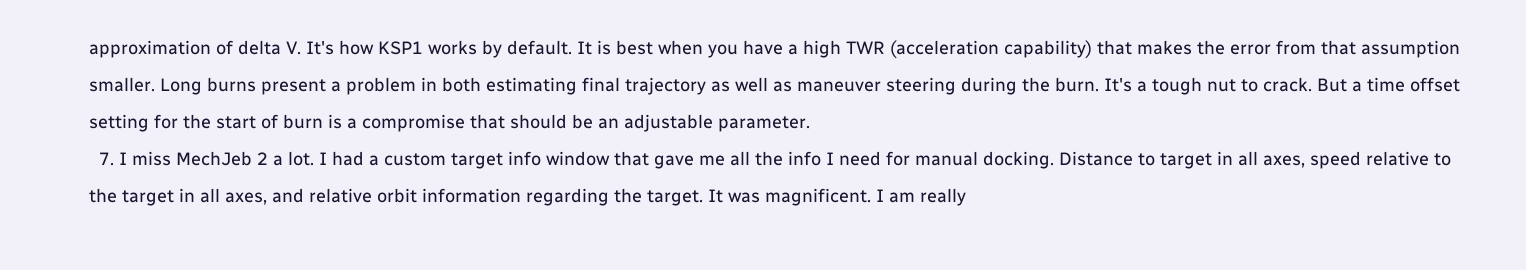approximation of delta V. It's how KSP1 works by default. It is best when you have a high TWR (acceleration capability) that makes the error from that assumption smaller. Long burns present a problem in both estimating final trajectory as well as maneuver steering during the burn. It's a tough nut to crack. But a time offset setting for the start of burn is a compromise that should be an adjustable parameter.
  7. I miss MechJeb 2 a lot. I had a custom target info window that gave me all the info I need for manual docking. Distance to target in all axes, speed relative to the target in all axes, and relative orbit information regarding the target. It was magnificent. I am really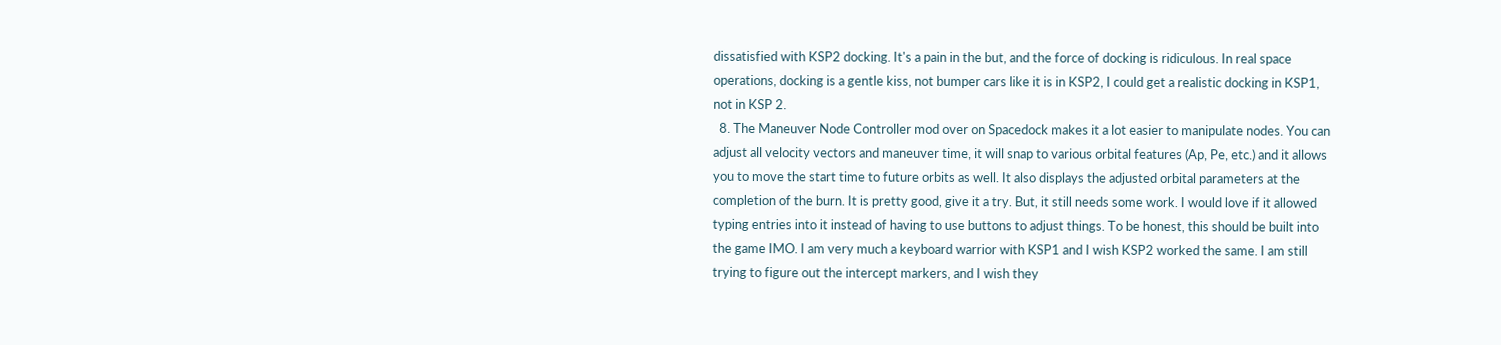dissatisfied with KSP2 docking. It's a pain in the but, and the force of docking is ridiculous. In real space operations, docking is a gentle kiss, not bumper cars like it is in KSP2, I could get a realistic docking in KSP1, not in KSP 2.
  8. The Maneuver Node Controller mod over on Spacedock makes it a lot easier to manipulate nodes. You can adjust all velocity vectors and maneuver time, it will snap to various orbital features (Ap, Pe, etc.) and it allows you to move the start time to future orbits as well. It also displays the adjusted orbital parameters at the completion of the burn. It is pretty good, give it a try. But, it still needs some work. I would love if it allowed typing entries into it instead of having to use buttons to adjust things. To be honest, this should be built into the game IMO. I am very much a keyboard warrior with KSP1 and I wish KSP2 worked the same. I am still trying to figure out the intercept markers, and I wish they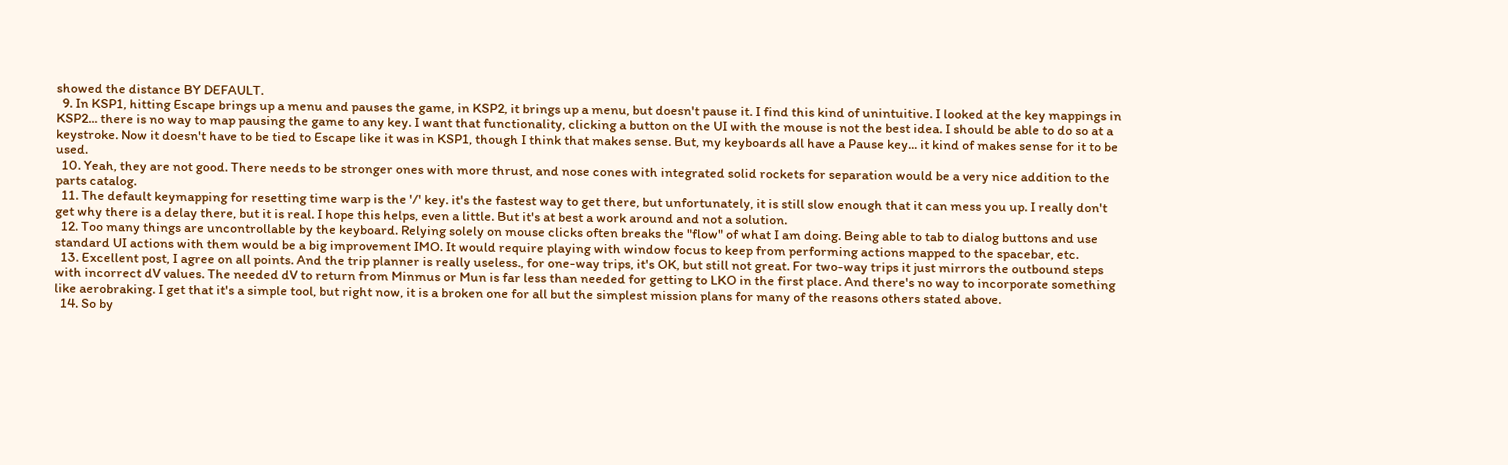showed the distance BY DEFAULT.
  9. In KSP1, hitting Escape brings up a menu and pauses the game, in KSP2, it brings up a menu, but doesn't pause it. I find this kind of unintuitive. I looked at the key mappings in KSP2... there is no way to map pausing the game to any key. I want that functionality, clicking a button on the UI with the mouse is not the best idea. I should be able to do so at a keystroke. Now it doesn't have to be tied to Escape like it was in KSP1, though I think that makes sense. But, my keyboards all have a Pause key... it kind of makes sense for it to be used.
  10. Yeah, they are not good. There needs to be stronger ones with more thrust, and nose cones with integrated solid rockets for separation would be a very nice addition to the parts catalog.
  11. The default keymapping for resetting time warp is the '/' key. it's the fastest way to get there, but unfortunately, it is still slow enough that it can mess you up. I really don't get why there is a delay there, but it is real. I hope this helps, even a little. But it's at best a work around and not a solution.
  12. Too many things are uncontrollable by the keyboard. Relying solely on mouse clicks often breaks the "flow" of what I am doing. Being able to tab to dialog buttons and use standard UI actions with them would be a big improvement IMO. It would require playing with window focus to keep from performing actions mapped to the spacebar, etc.
  13. Excellent post, I agree on all points. And the trip planner is really useless., for one-way trips, it's OK, but still not great. For two-way trips it just mirrors the outbound steps with incorrect dV values. The needed dV to return from Minmus or Mun is far less than needed for getting to LKO in the first place. And there's no way to incorporate something like aerobraking. I get that it's a simple tool, but right now, it is a broken one for all but the simplest mission plans for many of the reasons others stated above.
  14. So by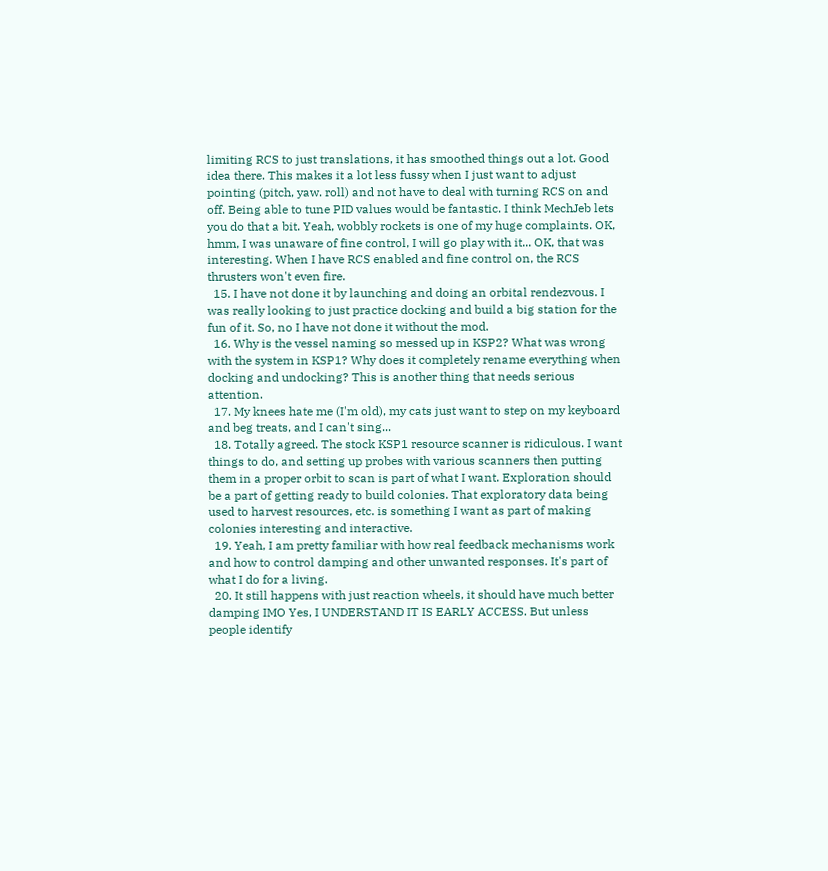limiting RCS to just translations, it has smoothed things out a lot. Good idea there. This makes it a lot less fussy when I just want to adjust pointing (pitch, yaw. roll) and not have to deal with turning RCS on and off. Being able to tune PID values would be fantastic. I think MechJeb lets you do that a bit. Yeah, wobbly rockets is one of my huge complaints. OK, hmm, I was unaware of fine control, I will go play with it... OK, that was interesting. When I have RCS enabled and fine control on, the RCS thrusters won't even fire.
  15. I have not done it by launching and doing an orbital rendezvous. I was really looking to just practice docking and build a big station for the fun of it. So, no I have not done it without the mod.
  16. Why is the vessel naming so messed up in KSP2? What was wrong with the system in KSP1? Why does it completely rename everything when docking and undocking? This is another thing that needs serious attention.
  17. My knees hate me (I'm old), my cats just want to step on my keyboard and beg treats, and I can't sing...
  18. Totally agreed. The stock KSP1 resource scanner is ridiculous. I want things to do, and setting up probes with various scanners then putting them in a proper orbit to scan is part of what I want. Exploration should be a part of getting ready to build colonies. That exploratory data being used to harvest resources, etc. is something I want as part of making colonies interesting and interactive.
  19. Yeah, I am pretty familiar with how real feedback mechanisms work and how to control damping and other unwanted responses. It's part of what I do for a living.
  20. It still happens with just reaction wheels, it should have much better damping IMO Yes, I UNDERSTAND IT IS EARLY ACCESS. But unless people identify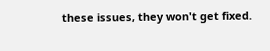these issues, they won't get fixed.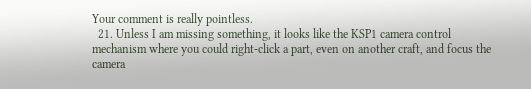Your comment is really pointless.
  21. Unless I am missing something, it looks like the KSP1 camera control mechanism where you could right-click a part, even on another craft, and focus the camera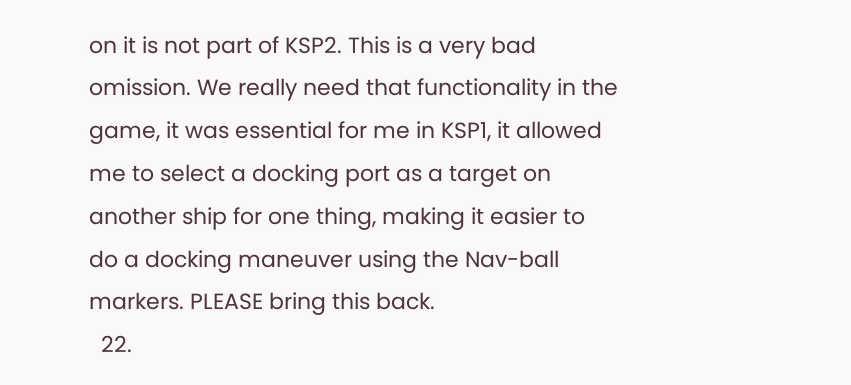on it is not part of KSP2. This is a very bad omission. We really need that functionality in the game, it was essential for me in KSP1, it allowed me to select a docking port as a target on another ship for one thing, making it easier to do a docking maneuver using the Nav-ball markers. PLEASE bring this back.
  22.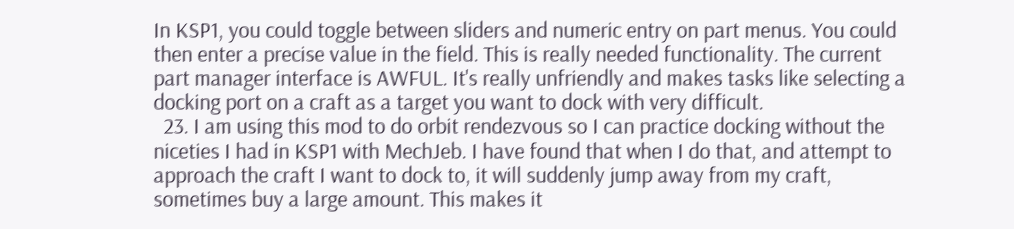In KSP1, you could toggle between sliders and numeric entry on part menus. You could then enter a precise value in the field. This is really needed functionality. The current part manager interface is AWFUL. It's really unfriendly and makes tasks like selecting a docking port on a craft as a target you want to dock with very difficult.
  23. I am using this mod to do orbit rendezvous so I can practice docking without the niceties I had in KSP1 with MechJeb. I have found that when I do that, and attempt to approach the craft I want to dock to, it will suddenly jump away from my craft, sometimes buy a large amount. This makes it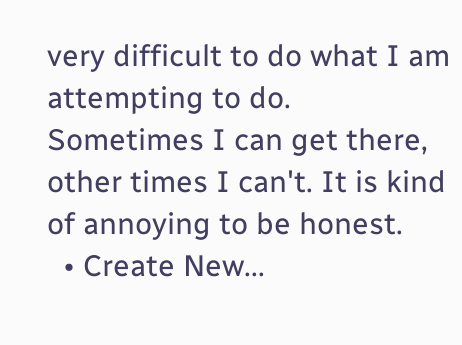very difficult to do what I am attempting to do. Sometimes I can get there, other times I can't. It is kind of annoying to be honest.
  • Create New...